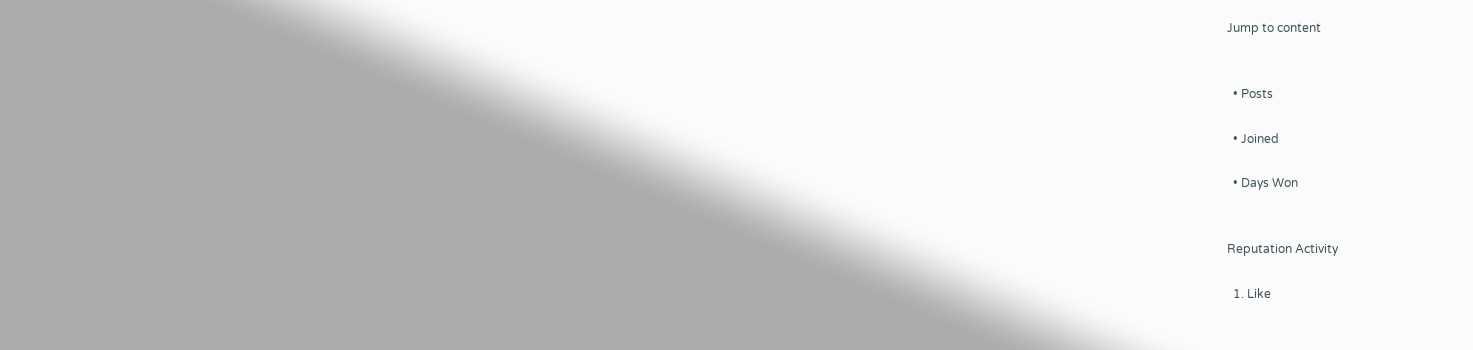Jump to content


  • Posts

  • Joined

  • Days Won


Reputation Activity

  1. Like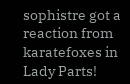sophistre got a reaction from karatefoxes in Lady Parts!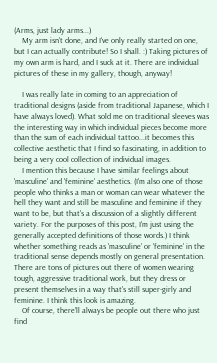(Arms, just lady arms...)
    My arm isn't done, and I've only really started on one, but I can actually contribute! So I shall. :) Taking pictures of my own arm is hard, and I suck at it. There are individual pictures of these in my gallery, though, anyway!

    I was really late in coming to an appreciation of traditional designs (aside from traditional Japanese, which I have always loved). What sold me on traditional sleeves was the interesting way in which individual pieces become more than the sum of each individual tattoo...it becomes this collective aesthetic that I find so fascinating, in addition to being a very cool collection of individual images.
    I mention this because I have similar feelings about 'masculine' and 'feminine' aesthetics. (I'm also one of those people who thinks a man or woman can wear whatever the hell they want and still be masculine and feminine if they want to be, but that's a discussion of a slightly different variety. For the purposes of this post, I'm just using the generally accepted definitions of those words.) I think whether something reads as 'masculine' or 'feminine' in the traditional sense depends mostly on general presentation. There are tons of pictures out there of women wearing tough, aggressive traditional work, but they dress or present themselves in a way that's still super-girly and feminine. I think this look is amazing.
    Of course, there'll always be people out there who just find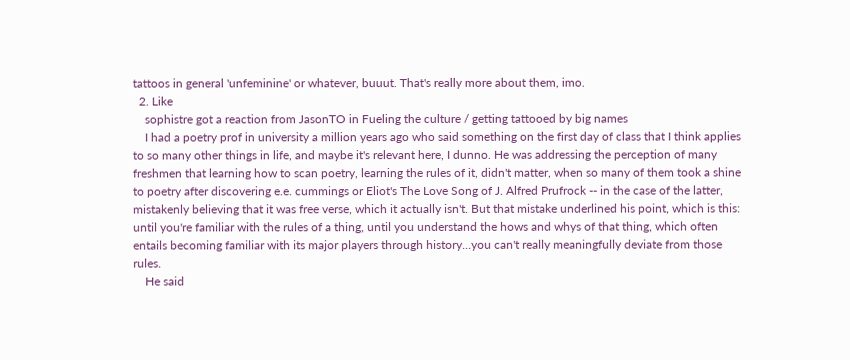tattoos in general 'unfeminine' or whatever, buuut. That's really more about them, imo.
  2. Like
    sophistre got a reaction from JasonTO in Fueling the culture / getting tattooed by big names
    I had a poetry prof in university a million years ago who said something on the first day of class that I think applies to so many other things in life, and maybe it's relevant here, I dunno. He was addressing the perception of many freshmen that learning how to scan poetry, learning the rules of it, didn't matter, when so many of them took a shine to poetry after discovering e.e. cummings or Eliot's The Love Song of J. Alfred Prufrock -- in the case of the latter, mistakenly believing that it was free verse, which it actually isn't. But that mistake underlined his point, which is this: until you're familiar with the rules of a thing, until you understand the hows and whys of that thing, which often entails becoming familiar with its major players through history...you can't really meaningfully deviate from those rules.
    He said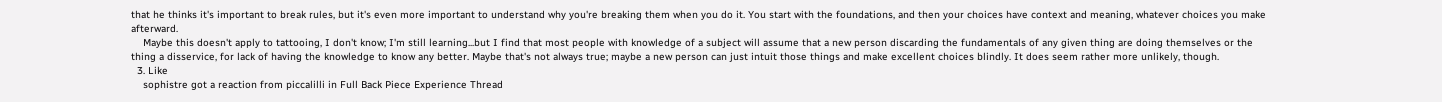that he thinks it's important to break rules, but it's even more important to understand why you're breaking them when you do it. You start with the foundations, and then your choices have context and meaning, whatever choices you make afterward.
    Maybe this doesn't apply to tattooing, I don't know; I'm still learning...but I find that most people with knowledge of a subject will assume that a new person discarding the fundamentals of any given thing are doing themselves or the thing a disservice, for lack of having the knowledge to know any better. Maybe that's not always true; maybe a new person can just intuit those things and make excellent choices blindly. It does seem rather more unlikely, though.
  3. Like
    sophistre got a reaction from piccalilli in Full Back Piece Experience Thread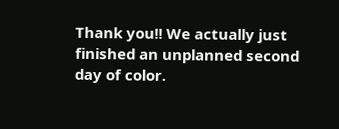Thank you!! We actually just finished an unplanned second day of color.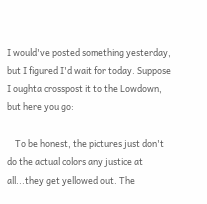I would've posted something yesterday, but I figured I'd wait for today. Suppose I oughta crosspost it to the Lowdown, but here you go:

    To be honest, the pictures just don't do the actual colors any justice at all...they get yellowed out. The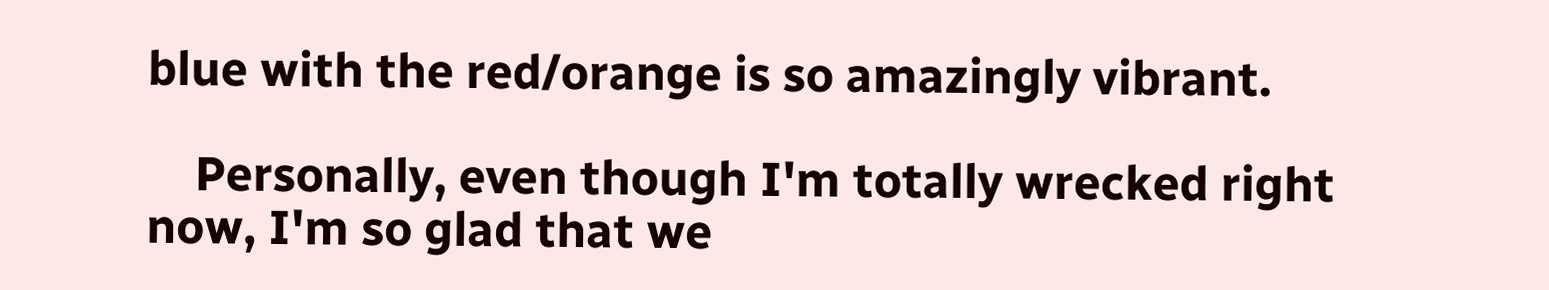blue with the red/orange is so amazingly vibrant.

    Personally, even though I'm totally wrecked right now, I'm so glad that we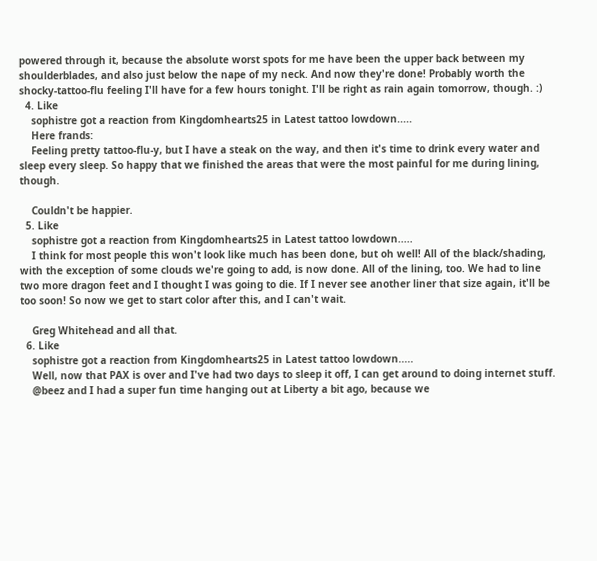powered through it, because the absolute worst spots for me have been the upper back between my shoulderblades, and also just below the nape of my neck. And now they're done! Probably worth the shocky-tattoo-flu feeling I'll have for a few hours tonight. I'll be right as rain again tomorrow, though. :)
  4. Like
    sophistre got a reaction from Kingdomhearts25 in Latest tattoo lowdown.....
    Here frands:
    Feeling pretty tattoo-flu-y, but I have a steak on the way, and then it's time to drink every water and sleep every sleep. So happy that we finished the areas that were the most painful for me during lining, though.

    Couldn't be happier.
  5. Like
    sophistre got a reaction from Kingdomhearts25 in Latest tattoo lowdown.....
    I think for most people this won't look like much has been done, but oh well! All of the black/shading, with the exception of some clouds we're going to add, is now done. All of the lining, too. We had to line two more dragon feet and I thought I was going to die. If I never see another liner that size again, it'll be too soon! So now we get to start color after this, and I can't wait.

    Greg Whitehead and all that.
  6. Like
    sophistre got a reaction from Kingdomhearts25 in Latest tattoo lowdown.....
    Well, now that PAX is over and I've had two days to sleep it off, I can get around to doing internet stuff.
    @beez and I had a super fun time hanging out at Liberty a bit ago, because we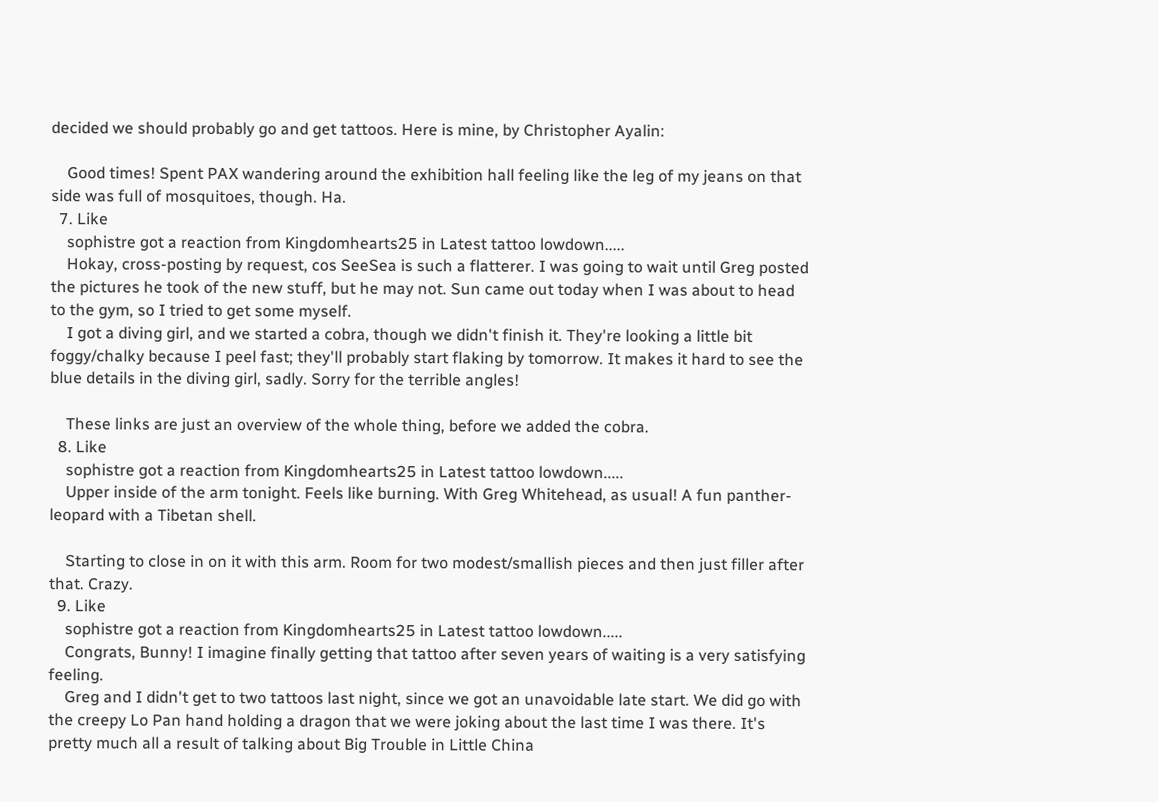decided we should probably go and get tattoos. Here is mine, by Christopher Ayalin:

    Good times! Spent PAX wandering around the exhibition hall feeling like the leg of my jeans on that side was full of mosquitoes, though. Ha.
  7. Like
    sophistre got a reaction from Kingdomhearts25 in Latest tattoo lowdown.....
    Hokay, cross-posting by request, cos SeeSea is such a flatterer. I was going to wait until Greg posted the pictures he took of the new stuff, but he may not. Sun came out today when I was about to head to the gym, so I tried to get some myself.
    I got a diving girl, and we started a cobra, though we didn't finish it. They're looking a little bit foggy/chalky because I peel fast; they'll probably start flaking by tomorrow. It makes it hard to see the blue details in the diving girl, sadly. Sorry for the terrible angles!

    These links are just an overview of the whole thing, before we added the cobra.
  8. Like
    sophistre got a reaction from Kingdomhearts25 in Latest tattoo lowdown.....
    Upper inside of the arm tonight. Feels like burning. With Greg Whitehead, as usual! A fun panther-leopard with a Tibetan shell.

    Starting to close in on it with this arm. Room for two modest/smallish pieces and then just filler after that. Crazy.
  9. Like
    sophistre got a reaction from Kingdomhearts25 in Latest tattoo lowdown.....
    Congrats, Bunny! I imagine finally getting that tattoo after seven years of waiting is a very satisfying feeling.
    Greg and I didn't get to two tattoos last night, since we got an unavoidable late start. We did go with the creepy Lo Pan hand holding a dragon that we were joking about the last time I was there. It's pretty much all a result of talking about Big Trouble in Little China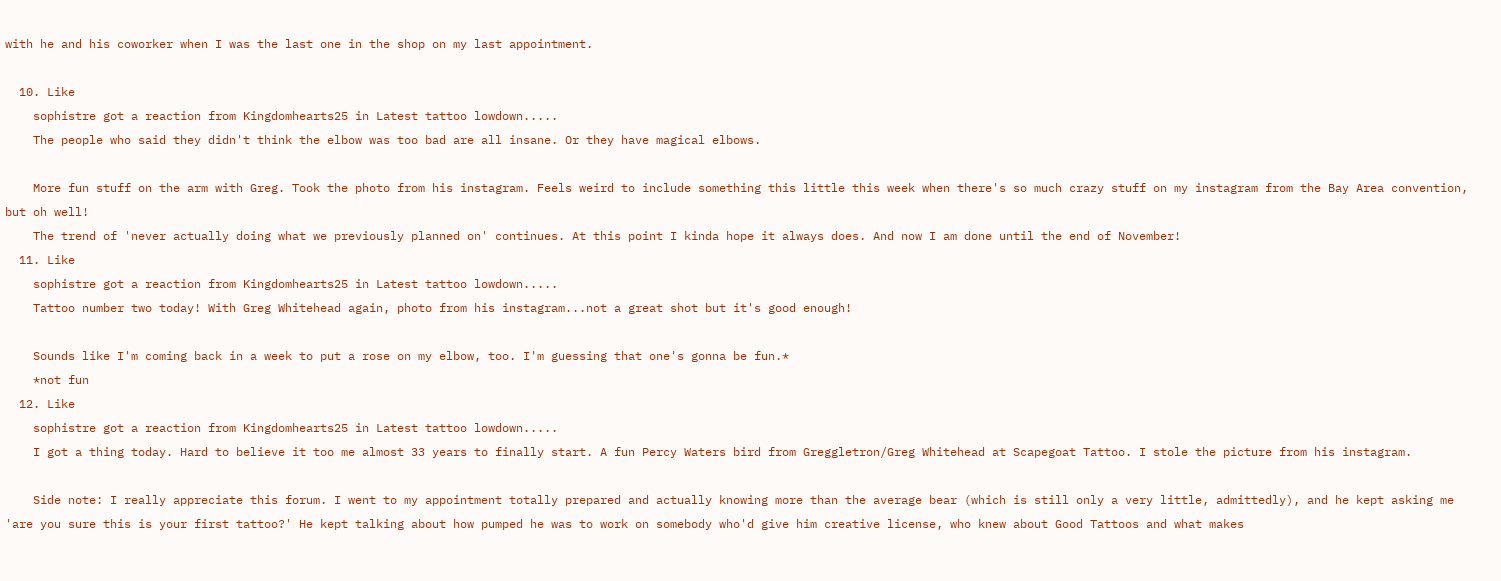with he and his coworker when I was the last one in the shop on my last appointment.

  10. Like
    sophistre got a reaction from Kingdomhearts25 in Latest tattoo lowdown.....
    The people who said they didn't think the elbow was too bad are all insane. Or they have magical elbows.

    More fun stuff on the arm with Greg. Took the photo from his instagram. Feels weird to include something this little this week when there's so much crazy stuff on my instagram from the Bay Area convention, but oh well!
    The trend of 'never actually doing what we previously planned on' continues. At this point I kinda hope it always does. And now I am done until the end of November!
  11. Like
    sophistre got a reaction from Kingdomhearts25 in Latest tattoo lowdown.....
    Tattoo number two today! With Greg Whitehead again, photo from his instagram...not a great shot but it's good enough!

    Sounds like I'm coming back in a week to put a rose on my elbow, too. I'm guessing that one's gonna be fun.*
    *not fun
  12. Like
    sophistre got a reaction from Kingdomhearts25 in Latest tattoo lowdown.....
    I got a thing today. Hard to believe it too me almost 33 years to finally start. A fun Percy Waters bird from Greggletron/Greg Whitehead at Scapegoat Tattoo. I stole the picture from his instagram.

    Side note: I really appreciate this forum. I went to my appointment totally prepared and actually knowing more than the average bear (which is still only a very little, admittedly), and he kept asking me 'are you sure this is your first tattoo?' He kept talking about how pumped he was to work on somebody who'd give him creative license, who knew about Good Tattoos and what makes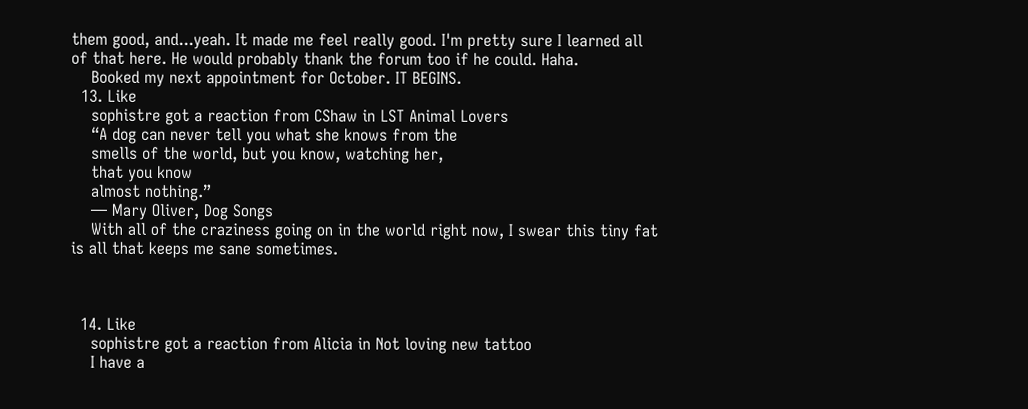them good, and...yeah. It made me feel really good. I'm pretty sure I learned all of that here. He would probably thank the forum too if he could. Haha.
    Booked my next appointment for October. IT BEGINS.
  13. Like
    sophistre got a reaction from CShaw in LST Animal Lovers
    “A dog can never tell you what she knows from the
    smells of the world, but you know, watching her,
    that you know
    almost nothing.”
    ― Mary Oliver, Dog Songs
    With all of the craziness going on in the world right now, I swear this tiny fat is all that keeps me sane sometimes.



  14. Like
    sophistre got a reaction from Alicia in Not loving new tattoo
    I have a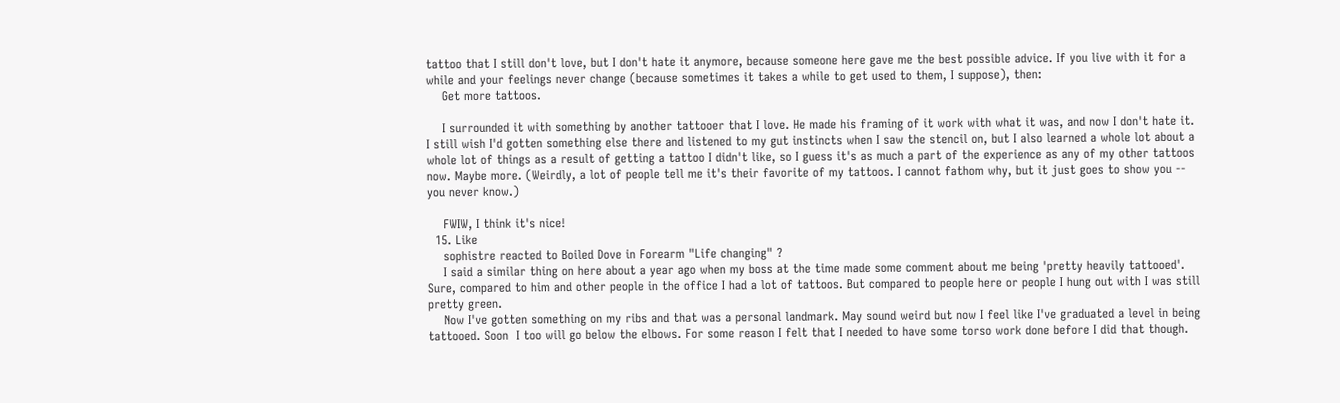tattoo that I still don't love, but I don't hate it anymore, because someone here gave me the best possible advice. If you live with it for a while and your feelings never change (because sometimes it takes a while to get used to them, I suppose), then:
    Get more tattoos.

    I surrounded it with something by another tattooer that I love. He made his framing of it work with what it was, and now I don't hate it. I still wish I'd gotten something else there and listened to my gut instincts when I saw the stencil on, but I also learned a whole lot about a whole lot of things as a result of getting a tattoo I didn't like, so I guess it's as much a part of the experience as any of my other tattoos now. Maybe more. (Weirdly, a lot of people tell me it's their favorite of my tattoos. I cannot fathom why, but it just goes to show you -- you never know.)

    FWIW, I think it's nice!
  15. Like
    sophistre reacted to Boiled Dove in Forearm "Life changing" ?
    I said a similar thing on here about a year ago when my boss at the time made some comment about me being 'pretty heavily tattooed'. Sure, compared to him and other people in the office I had a lot of tattoos. But compared to people here or people I hung out with I was still pretty green.
    Now I've gotten something on my ribs and that was a personal landmark. May sound weird but now I feel like I've graduated a level in being tattooed. Soon  I too will go below the elbows. For some reason I felt that I needed to have some torso work done before I did that though.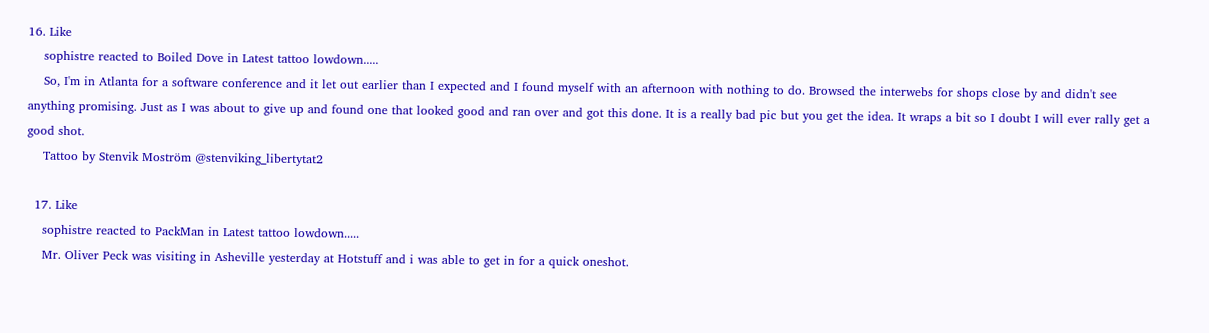16. Like
    sophistre reacted to Boiled Dove in Latest tattoo lowdown.....
    So, I'm in Atlanta for a software conference and it let out earlier than I expected and I found myself with an afternoon with nothing to do. Browsed the interwebs for shops close by and didn't see anything promising. Just as I was about to give up and found one that looked good and ran over and got this done. It is a really bad pic but you get the idea. It wraps a bit so I doubt I will ever rally get a good shot.
    Tattoo by Stenvik Moström @stenviking_libertytat2

  17. Like
    sophistre reacted to PackMan in Latest tattoo lowdown.....
    Mr. Oliver Peck was visiting in Asheville yesterday at Hotstuff and i was able to get in for a quick oneshot.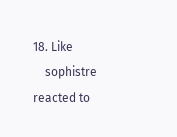18. Like
    sophistre reacted to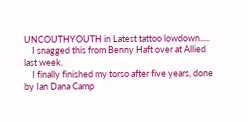UNCOUTHYOUTH in Latest tattoo lowdown.....
    I snagged this from Benny Haft over at Allied last week.
    I finally finished my torso after five years, done by Ian Dana Camp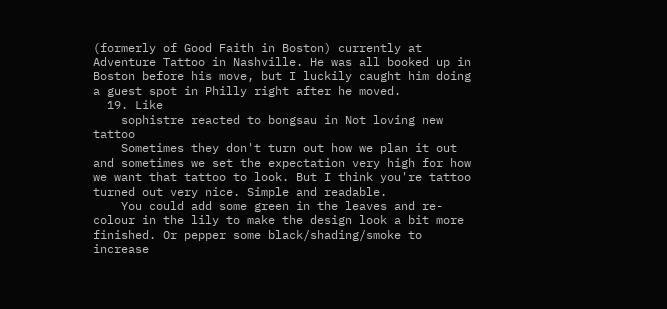(formerly of Good Faith in Boston) currently at Adventure Tattoo in Nashville. He was all booked up in Boston before his move, but I luckily caught him doing a guest spot in Philly right after he moved.
  19. Like
    sophistre reacted to bongsau in Not loving new tattoo
    Sometimes they don't turn out how we plan it out and sometimes we set the expectation very high for how we want that tattoo to look. But I think you're tattoo turned out very nice. Simple and readable.
    You could add some green in the leaves and re-colour in the lily to make the design look a bit more finished. Or pepper some black/shading/smoke to increase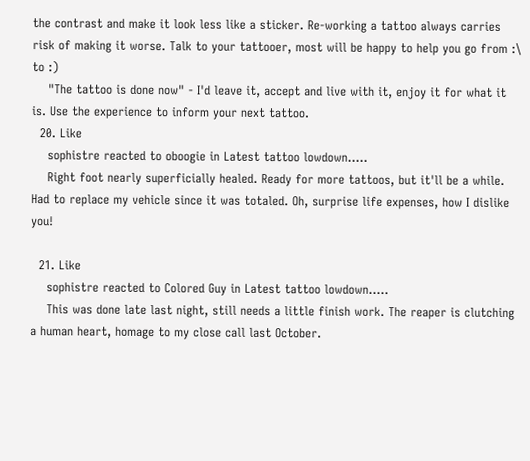the contrast and make it look less like a sticker. Re-working a tattoo always carries risk of making it worse. Talk to your tattooer, most will be happy to help you go from :\ to :)
    "The tattoo is done now" - I'd leave it, accept and live with it, enjoy it for what it is. Use the experience to inform your next tattoo.
  20. Like
    sophistre reacted to oboogie in Latest tattoo lowdown.....
    Right foot nearly superficially healed. Ready for more tattoos, but it'll be a while. Had to replace my vehicle since it was totaled. Oh, surprise life expenses, how I dislike you!

  21. Like
    sophistre reacted to Colored Guy in Latest tattoo lowdown.....
    This was done late last night, still needs a little finish work. The reaper is clutching a human heart, homage to my close call last October.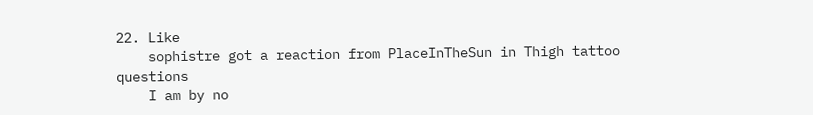22. Like
    sophistre got a reaction from PlaceInTheSun in Thigh tattoo questions
    I am by no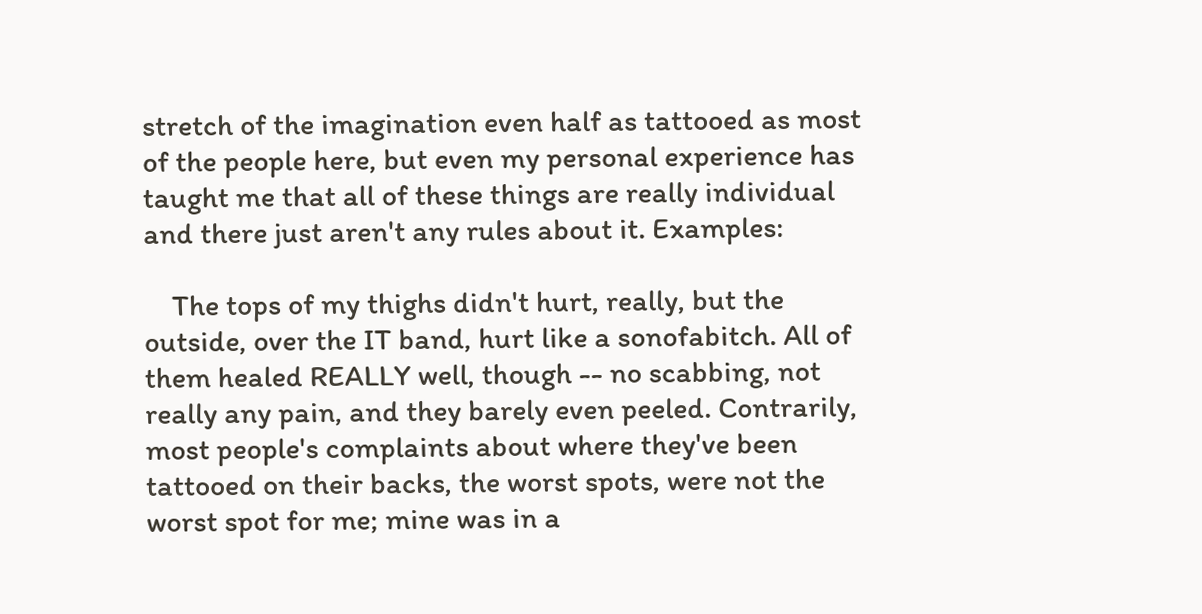stretch of the imagination even half as tattooed as most of the people here, but even my personal experience has taught me that all of these things are really individual and there just aren't any rules about it. Examples:

    The tops of my thighs didn't hurt, really, but the outside, over the IT band, hurt like a sonofabitch. All of them healed REALLY well, though -- no scabbing, not really any pain, and they barely even peeled. Contrarily, most people's complaints about where they've been tattooed on their backs, the worst spots, were not the worst spot for me; mine was in a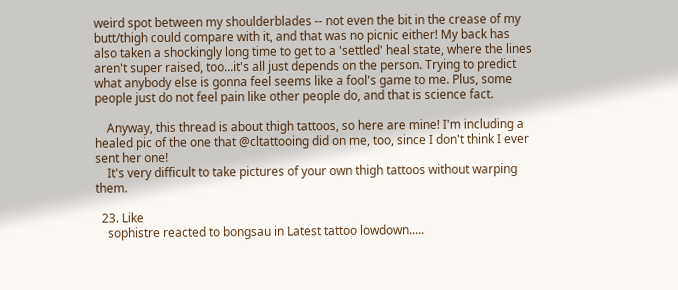weird spot between my shoulderblades -- not even the bit in the crease of my butt/thigh could compare with it, and that was no picnic either! My back has also taken a shockingly long time to get to a 'settled' heal state, where the lines aren't super raised, too...it's all just depends on the person. Trying to predict what anybody else is gonna feel seems like a fool's game to me. Plus, some people just do not feel pain like other people do, and that is science fact.

    Anyway, this thread is about thigh tattoos, so here are mine! I'm including a healed pic of the one that @cltattooing did on me, too, since I don't think I ever sent her one!
    It's very difficult to take pictures of your own thigh tattoos without warping them.

  23. Like
    sophistre reacted to bongsau in Latest tattoo lowdown.....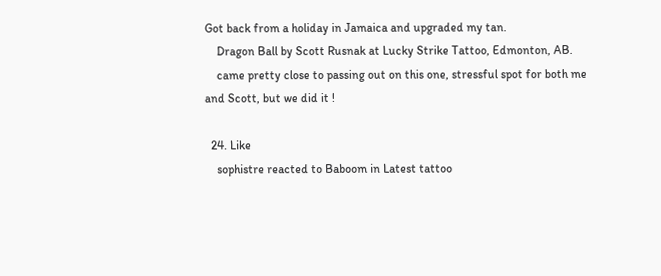Got back from a holiday in Jamaica and upgraded my tan.
    Dragon Ball by Scott Rusnak at Lucky Strike Tattoo, Edmonton, AB.
    came pretty close to passing out on this one, stressful spot for both me and Scott, but we did it !

  24. Like
    sophistre reacted to Baboom in Latest tattoo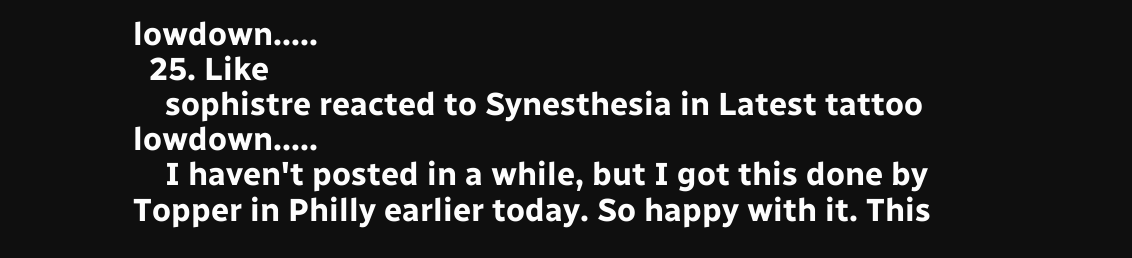lowdown.....
  25. Like
    sophistre reacted to Synesthesia in Latest tattoo lowdown.....
    I haven't posted in a while, but I got this done by Topper in Philly earlier today. So happy with it. This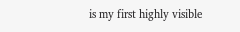is my first highly visible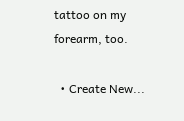tattoo on my forearm, too.

  • Create New...